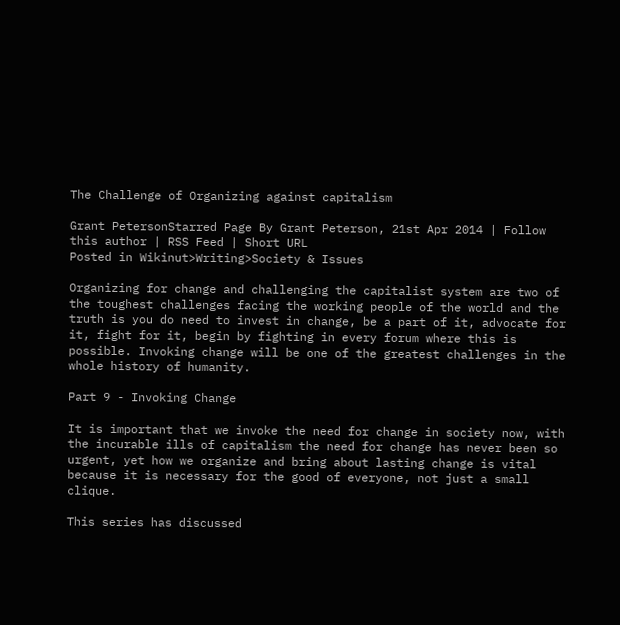The Challenge of Organizing against capitalism

Grant PetersonStarred Page By Grant Peterson, 21st Apr 2014 | Follow this author | RSS Feed | Short URL
Posted in Wikinut>Writing>Society & Issues

Organizing for change and challenging the capitalist system are two of the toughest challenges facing the working people of the world and the truth is you do need to invest in change, be a part of it, advocate for it, fight for it, begin by fighting in every forum where this is possible. Invoking change will be one of the greatest challenges in the whole history of humanity.

Part 9 - Invoking Change

It is important that we invoke the need for change in society now, with the incurable ills of capitalism the need for change has never been so urgent, yet how we organize and bring about lasting change is vital because it is necessary for the good of everyone, not just a small clique.

This series has discussed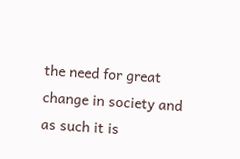the need for great change in society and as such it is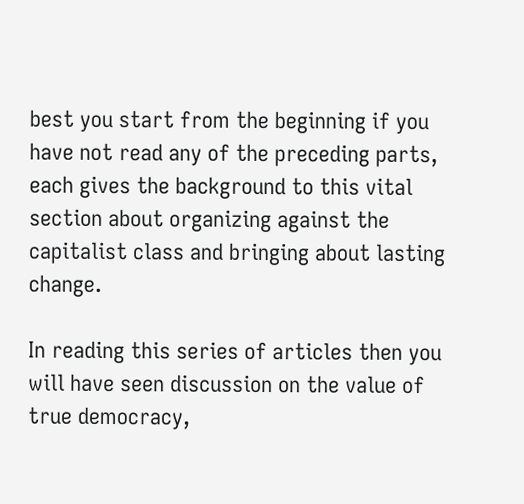best you start from the beginning if you have not read any of the preceding parts, each gives the background to this vital section about organizing against the capitalist class and bringing about lasting change.

In reading this series of articles then you will have seen discussion on the value of true democracy,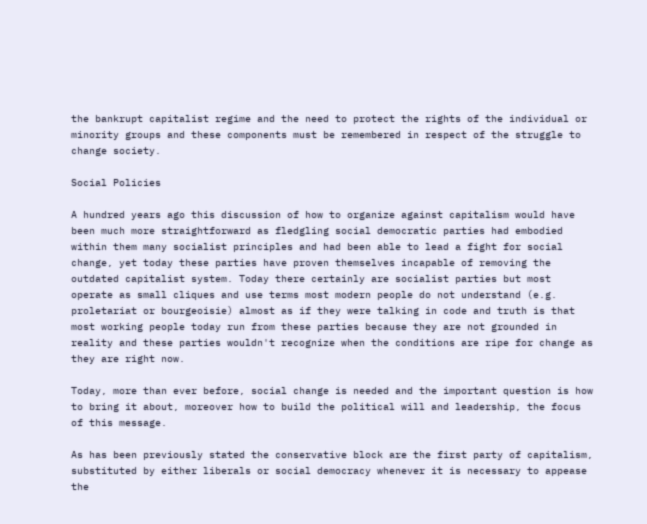the bankrupt capitalist regime and the need to protect the rights of the individual or minority groups and these components must be remembered in respect of the struggle to change society.

Social Policies

A hundred years ago this discussion of how to organize against capitalism would have been much more straightforward as fledgling social democratic parties had embodied within them many socialist principles and had been able to lead a fight for social change, yet today these parties have proven themselves incapable of removing the outdated capitalist system. Today there certainly are socialist parties but most operate as small cliques and use terms most modern people do not understand (e.g. proletariat or bourgeoisie) almost as if they were talking in code and truth is that most working people today run from these parties because they are not grounded in reality and these parties wouldn't recognize when the conditions are ripe for change as they are right now.

Today, more than ever before, social change is needed and the important question is how to bring it about, moreover how to build the political will and leadership, the focus of this message.

As has been previously stated the conservative block are the first party of capitalism, substituted by either liberals or social democracy whenever it is necessary to appease the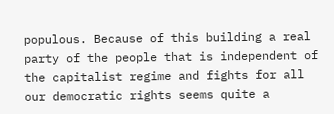populous. Because of this building a real party of the people that is independent of the capitalist regime and fights for all our democratic rights seems quite a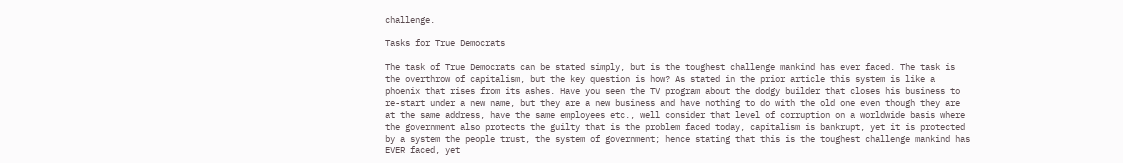challenge.

Tasks for True Democrats

The task of True Democrats can be stated simply, but is the toughest challenge mankind has ever faced. The task is the overthrow of capitalism, but the key question is how? As stated in the prior article this system is like a phoenix that rises from its ashes. Have you seen the TV program about the dodgy builder that closes his business to re-start under a new name, but they are a new business and have nothing to do with the old one even though they are at the same address, have the same employees etc., well consider that level of corruption on a worldwide basis where the government also protects the guilty that is the problem faced today, capitalism is bankrupt, yet it is protected by a system the people trust, the system of government; hence stating that this is the toughest challenge mankind has EVER faced, yet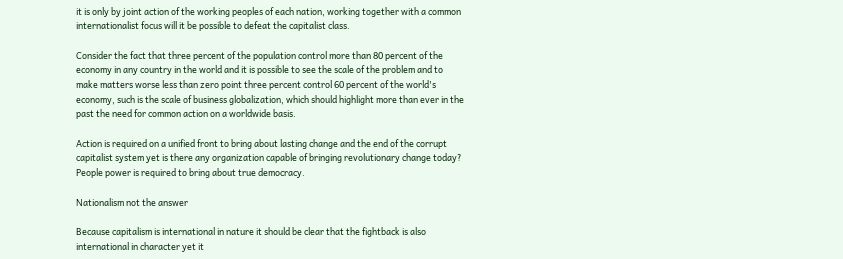it is only by joint action of the working peoples of each nation, working together with a common internationalist focus will it be possible to defeat the capitalist class.

Consider the fact that three percent of the population control more than 80 percent of the economy in any country in the world and it is possible to see the scale of the problem and to make matters worse less than zero point three percent control 60 percent of the world's economy, such is the scale of business globalization, which should highlight more than ever in the past the need for common action on a worldwide basis.

Action is required on a unified front to bring about lasting change and the end of the corrupt capitalist system yet is there any organization capable of bringing revolutionary change today? People power is required to bring about true democracy.

Nationalism not the answer

Because capitalism is international in nature it should be clear that the fightback is also international in character yet it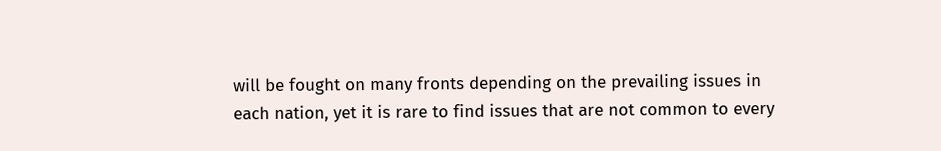will be fought on many fronts depending on the prevailing issues in each nation, yet it is rare to find issues that are not common to every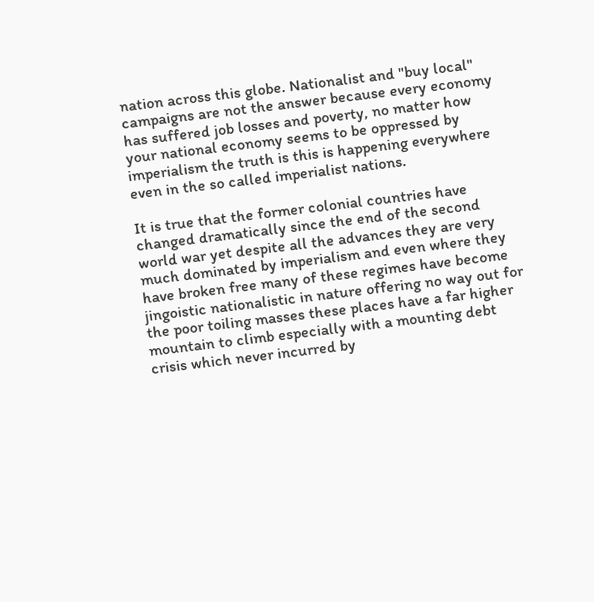nation across this globe. Nationalist and "buy local" campaigns are not the answer because every economy has suffered job losses and poverty, no matter how your national economy seems to be oppressed by imperialism the truth is this is happening everywhere even in the so called imperialist nations.

It is true that the former colonial countries have changed dramatically since the end of the second world war yet despite all the advances they are very much dominated by imperialism and even where they have broken free many of these regimes have become jingoistic nationalistic in nature offering no way out for the poor toiling masses these places have a far higher mountain to climb especially with a mounting debt crisis which never incurred by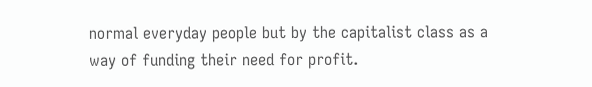normal everyday people but by the capitalist class as a way of funding their need for profit.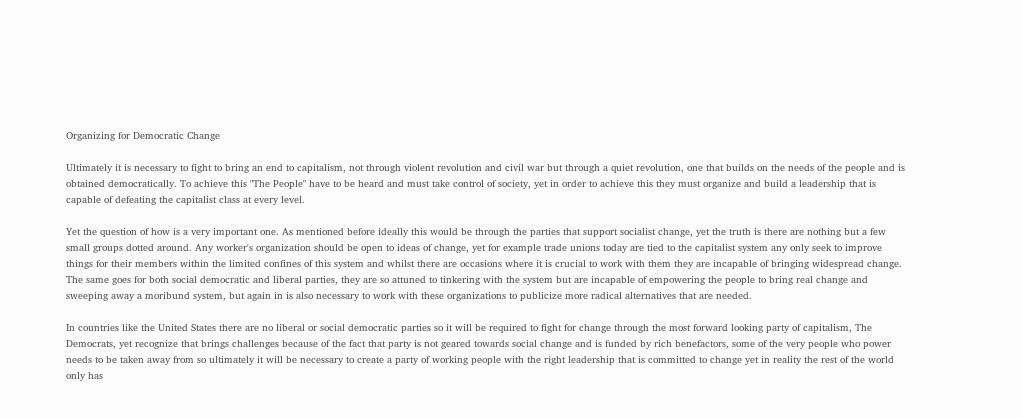Organizing for Democratic Change

Ultimately it is necessary to fight to bring an end to capitalism, not through violent revolution and civil war but through a quiet revolution, one that builds on the needs of the people and is obtained democratically. To achieve this "The People" have to be heard and must take control of society, yet in order to achieve this they must organize and build a leadership that is capable of defeating the capitalist class at every level.

Yet the question of how is a very important one. As mentioned before ideally this would be through the parties that support socialist change, yet the truth is there are nothing but a few small groups dotted around. Any worker's organization should be open to ideas of change, yet for example trade unions today are tied to the capitalist system any only seek to improve things for their members within the limited confines of this system and whilst there are occasions where it is crucial to work with them they are incapable of bringing widespread change. The same goes for both social democratic and liberal parties, they are so attuned to tinkering with the system but are incapable of empowering the people to bring real change and sweeping away a moribund system, but again in is also necessary to work with these organizations to publicize more radical alternatives that are needed.

In countries like the United States there are no liberal or social democratic parties so it will be required to fight for change through the most forward looking party of capitalism, The Democrats, yet recognize that brings challenges because of the fact that party is not geared towards social change and is funded by rich benefactors, some of the very people who power needs to be taken away from so ultimately it will be necessary to create a party of working people with the right leadership that is committed to change yet in reality the rest of the world only has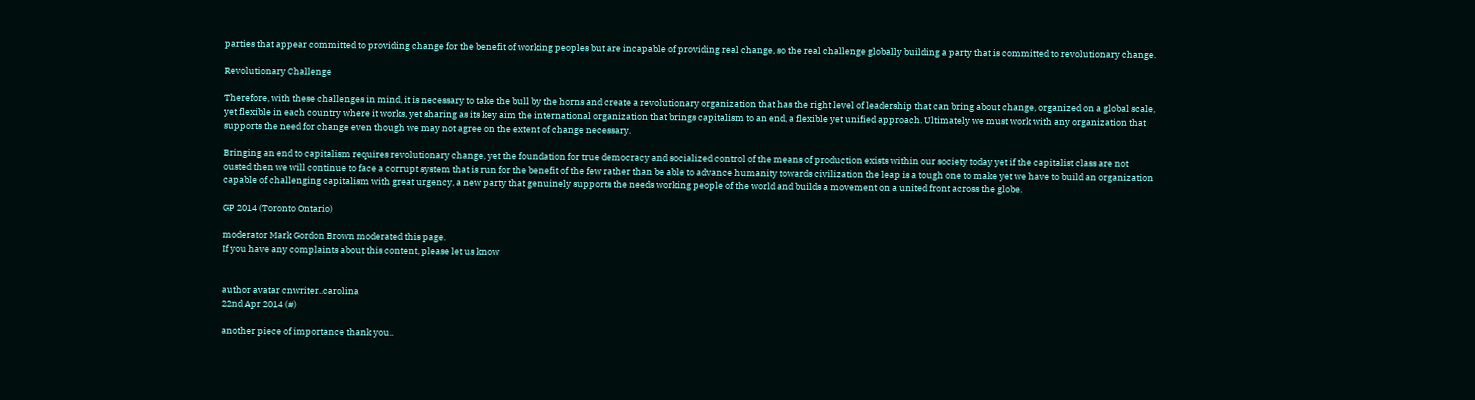parties that appear committed to providing change for the benefit of working peoples but are incapable of providing real change, so the real challenge globally building a party that is committed to revolutionary change.

Revolutionary Challenge

Therefore, with these challenges in mind, it is necessary to take the bull by the horns and create a revolutionary organization that has the right level of leadership that can bring about change, organized on a global scale, yet flexible in each country where it works, yet sharing as its key aim the international organization that brings capitalism to an end, a flexible yet unified approach. Ultimately we must work with any organization that supports the need for change even though we may not agree on the extent of change necessary.

Bringing an end to capitalism requires revolutionary change, yet the foundation for true democracy and socialized control of the means of production exists within our society today yet if the capitalist class are not ousted then we will continue to face a corrupt system that is run for the benefit of the few rather than be able to advance humanity towards civilization the leap is a tough one to make yet we have to build an organization capable of challenging capitalism with great urgency, a new party that genuinely supports the needs working people of the world and builds a movement on a united front across the globe.

GP 2014 (Toronto Ontario)

moderator Mark Gordon Brown moderated this page.
If you have any complaints about this content, please let us know


author avatar cnwriter..carolina
22nd Apr 2014 (#)

another piece of importance thank you..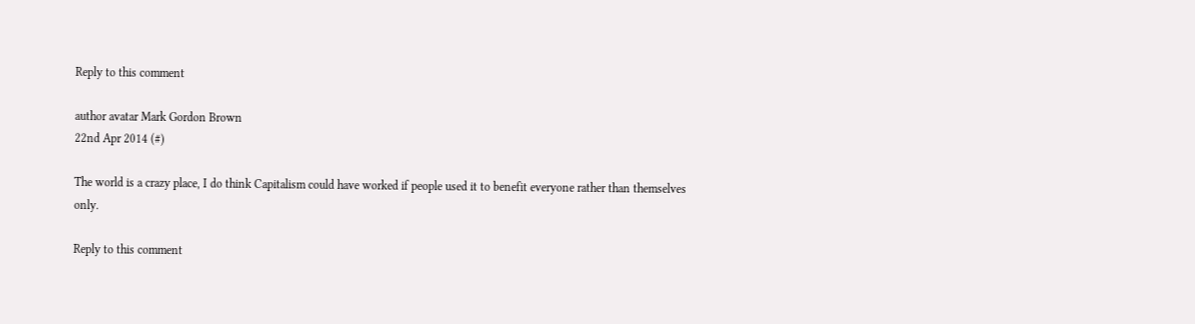Reply to this comment

author avatar Mark Gordon Brown
22nd Apr 2014 (#)

The world is a crazy place, I do think Capitalism could have worked if people used it to benefit everyone rather than themselves only.

Reply to this comment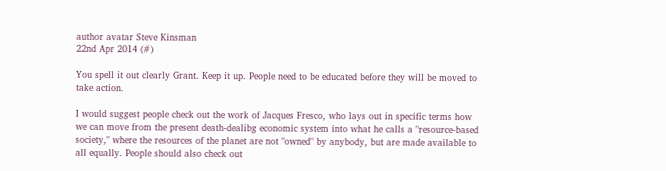author avatar Steve Kinsman
22nd Apr 2014 (#)

You spell it out clearly Grant. Keep it up. People need to be educated before they will be moved to take action.

I would suggest people check out the work of Jacques Fresco, who lays out in specific terms how we can move from the present death-dealibg economic system into what he calls a "resource-based society," where the resources of the planet are not "owned" by anybody, but are made available to all equally. People should also check out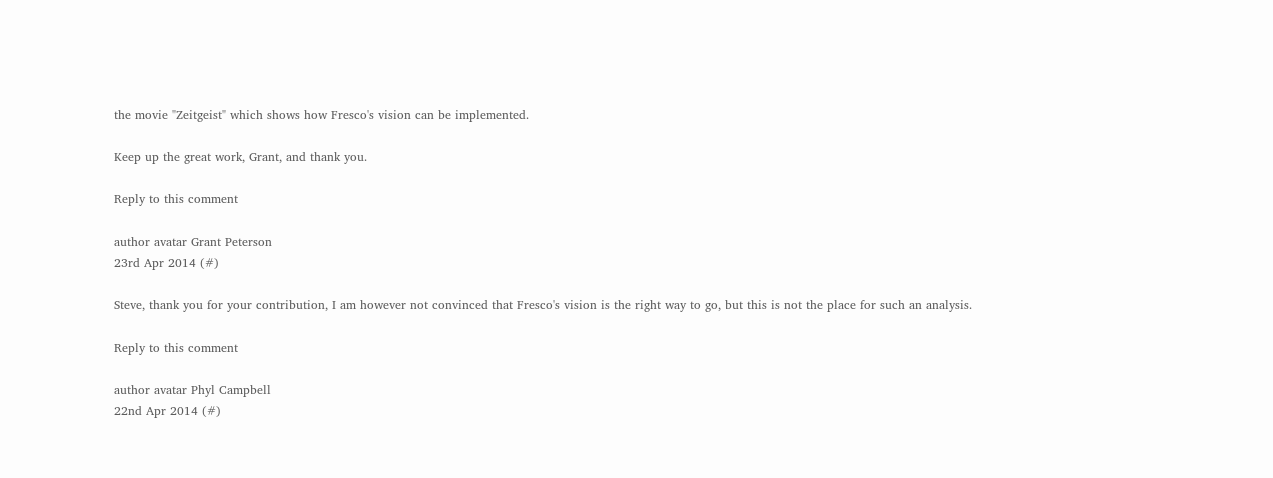the movie "Zeitgeist" which shows how Fresco's vision can be implemented.

Keep up the great work, Grant, and thank you.

Reply to this comment

author avatar Grant Peterson
23rd Apr 2014 (#)

Steve, thank you for your contribution, I am however not convinced that Fresco's vision is the right way to go, but this is not the place for such an analysis.

Reply to this comment

author avatar Phyl Campbell
22nd Apr 2014 (#)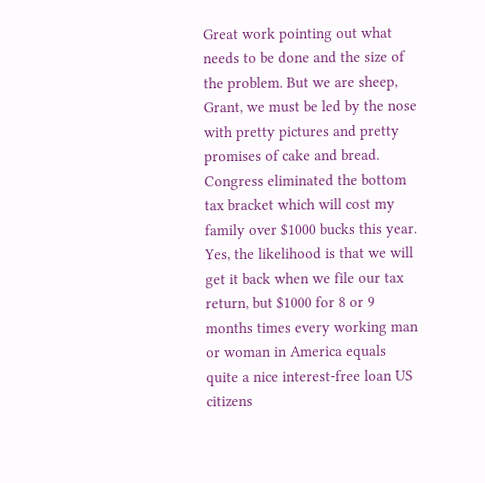Great work pointing out what needs to be done and the size of the problem. But we are sheep, Grant, we must be led by the nose with pretty pictures and pretty promises of cake and bread. Congress eliminated the bottom tax bracket which will cost my family over $1000 bucks this year. Yes, the likelihood is that we will get it back when we file our tax return, but $1000 for 8 or 9 months times every working man or woman in America equals quite a nice interest-free loan US citizens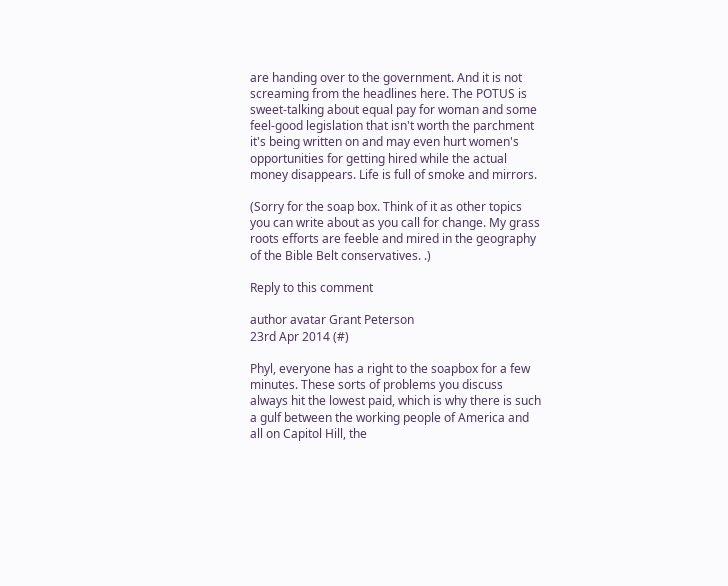are handing over to the government. And it is not screaming from the headlines here. The POTUS is sweet-talking about equal pay for woman and some feel-good legislation that isn't worth the parchment it's being written on and may even hurt women's opportunities for getting hired while the actual money disappears. Life is full of smoke and mirrors.

(Sorry for the soap box. Think of it as other topics you can write about as you call for change. My grass roots efforts are feeble and mired in the geography of the Bible Belt conservatives. .)

Reply to this comment

author avatar Grant Peterson
23rd Apr 2014 (#)

Phyl, everyone has a right to the soapbox for a few minutes. These sorts of problems you discuss always hit the lowest paid, which is why there is such a gulf between the working people of America and all on Capitol Hill, the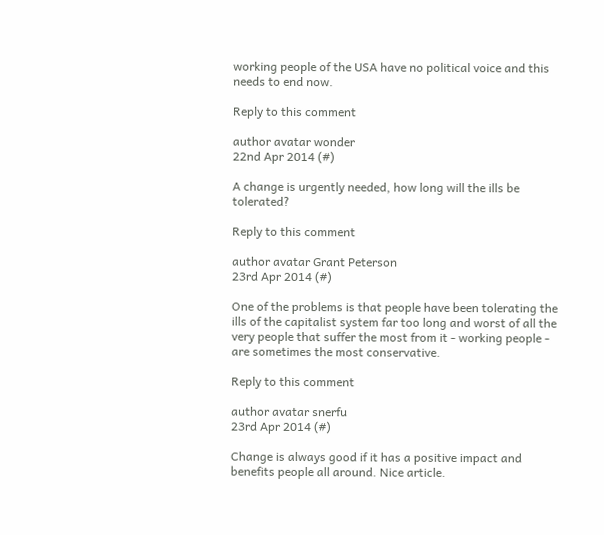working people of the USA have no political voice and this needs to end now.

Reply to this comment

author avatar wonder
22nd Apr 2014 (#)

A change is urgently needed, how long will the ills be tolerated?

Reply to this comment

author avatar Grant Peterson
23rd Apr 2014 (#)

One of the problems is that people have been tolerating the ills of the capitalist system far too long and worst of all the very people that suffer the most from it - working people - are sometimes the most conservative.

Reply to this comment

author avatar snerfu
23rd Apr 2014 (#)

Change is always good if it has a positive impact and benefits people all around. Nice article.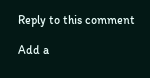Reply to this comment

Add a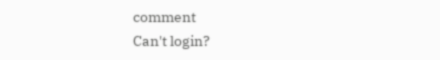comment
Can't login?